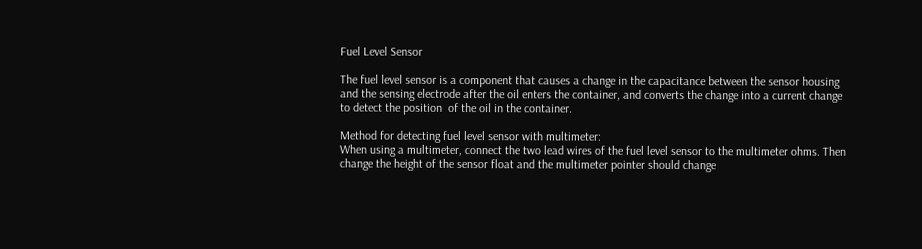Fuel Level Sensor

The fuel level sensor is a component that causes a change in the capacitance between the sensor housing and the sensing electrode after the oil enters the container, and converts the change into a current change to detect the position  of the oil in the container.

Method for detecting fuel level sensor with multimeter:
When using a multimeter, connect the two lead wires of the fuel level sensor to the multimeter ohms. Then change the height of the sensor float and the multimeter pointer should change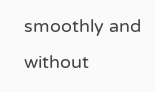smoothly and without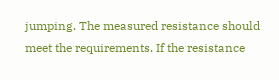jumping. The measured resistance should meet the requirements. If the resistance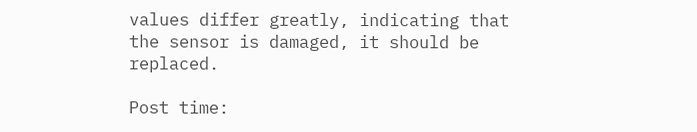values differ greatly, indicating that the sensor is damaged, it should be replaced.

Post time: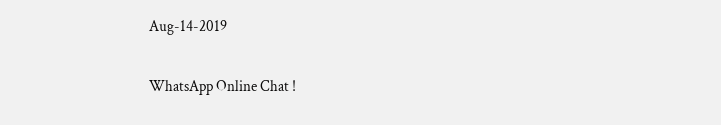Aug-14-2019

WhatsApp Online Chat !